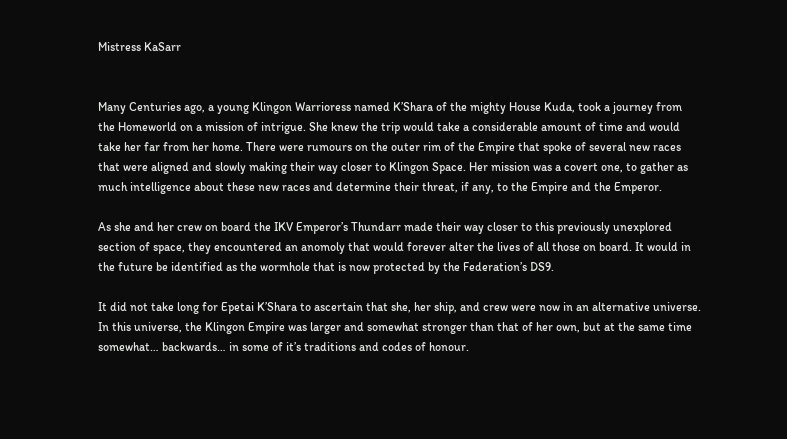Mistress KaSarr


Many Centuries ago, a young Klingon Warrioress named K’Shara of the mighty House Kuda, took a journey from the Homeworld on a mission of intrigue. She knew the trip would take a considerable amount of time and would take her far from her home. There were rumours on the outer rim of the Empire that spoke of several new races that were aligned and slowly making their way closer to Klingon Space. Her mission was a covert one, to gather as much intelligence about these new races and determine their threat, if any, to the Empire and the Emperor.

As she and her crew on board the IKV Emperor’s Thundarr made their way closer to this previously unexplored section of space, they encountered an anomoly that would forever alter the lives of all those on board. It would in the future be identified as the wormhole that is now protected by the Federation’s DS9.

It did not take long for Epetai K’Shara to ascertain that she, her ship, and crew were now in an alternative universe. In this universe, the Klingon Empire was larger and somewhat stronger than that of her own, but at the same time somewhat… backwards… in some of it’s traditions and codes of honour.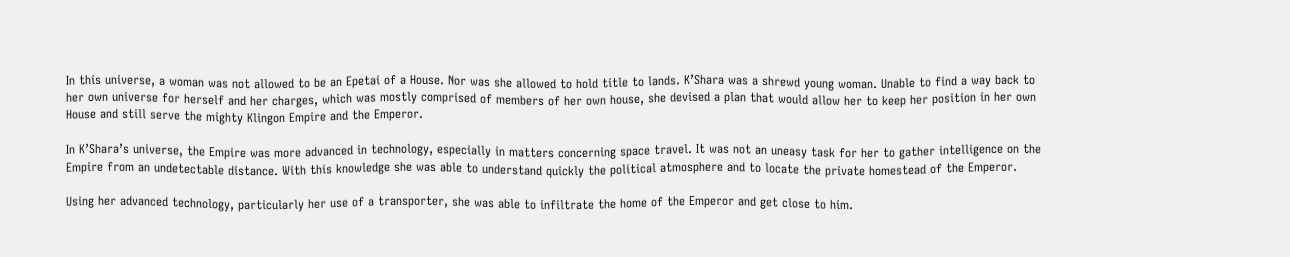In this universe, a woman was not allowed to be an Epetai of a House. Nor was she allowed to hold title to lands. K’Shara was a shrewd young woman. Unable to find a way back to her own universe for herself and her charges, which was mostly comprised of members of her own house, she devised a plan that would allow her to keep her position in her own House and still serve the mighty Klingon Empire and the Emperor.

In K’Shara’s universe, the Empire was more advanced in technology, especially in matters concerning space travel. It was not an uneasy task for her to gather intelligence on the Empire from an undetectable distance. With this knowledge she was able to understand quickly the political atmosphere and to locate the private homestead of the Emperor.

Using her advanced technology, particularly her use of a transporter, she was able to infiltrate the home of the Emperor and get close to him.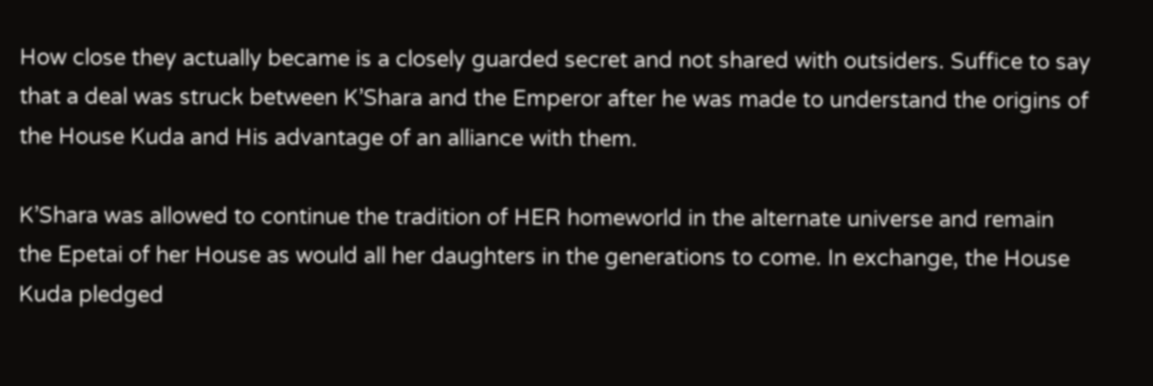How close they actually became is a closely guarded secret and not shared with outsiders. Suffice to say that a deal was struck between K’Shara and the Emperor after he was made to understand the origins of the House Kuda and His advantage of an alliance with them.

K’Shara was allowed to continue the tradition of HER homeworld in the alternate universe and remain the Epetai of her House as would all her daughters in the generations to come. In exchange, the House Kuda pledged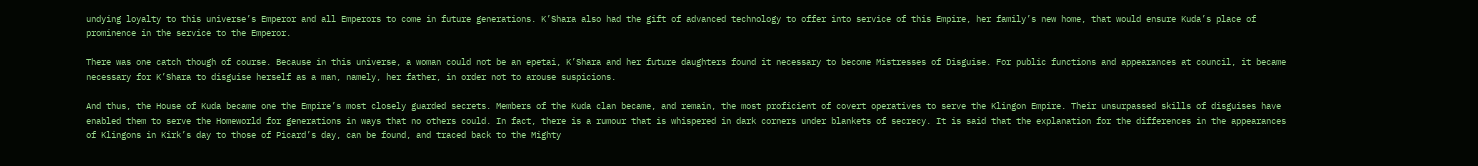undying loyalty to this universe’s Emperor and all Emperors to come in future generations. K’Shara also had the gift of advanced technology to offer into service of this Empire, her family’s new home, that would ensure Kuda’s place of prominence in the service to the Emperor.

There was one catch though of course. Because in this universe, a woman could not be an epetai, K’Shara and her future daughters found it necessary to become Mistresses of Disguise. For public functions and appearances at council, it became necessary for K’Shara to disguise herself as a man, namely, her father, in order not to arouse suspicions.

And thus, the House of Kuda became one the Empire’s most closely guarded secrets. Members of the Kuda clan became, and remain, the most proficient of covert operatives to serve the Klingon Empire. Their unsurpassed skills of disguises have enabled them to serve the Homeworld for generations in ways that no others could. In fact, there is a rumour that is whispered in dark corners under blankets of secrecy. It is said that the explanation for the differences in the appearances of Klingons in Kirk’s day to those of Picard’s day, can be found, and traced back to the Mighty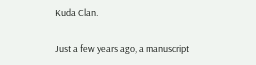Kuda Clan.

Just a few years ago, a manuscript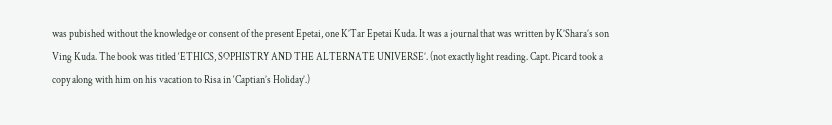was pubished without the knowledge or consent of the present Epetai, one K’Tar Epetai Kuda. It was a journal that was written by K’Shara’s son Ving Kuda. The book was titled ‘ETHICS, SOPHISTRY AND THE ALTERNATE UNIVERSE’. (not exactly light reading. Capt. Picard took a copy along with him on his vacation to Risa in ‘Captian’s Holiday’.)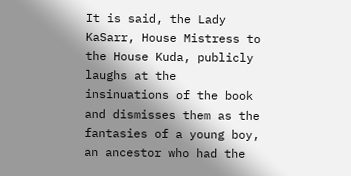It is said, the Lady KaSarr, House Mistress to the House Kuda, publicly laughs at the insinuations of the book and dismisses them as the fantasies of a young boy, an ancestor who had the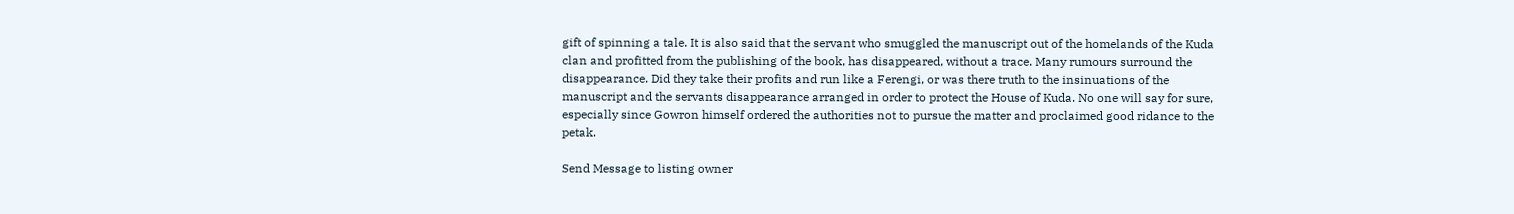gift of spinning a tale. It is also said that the servant who smuggled the manuscript out of the homelands of the Kuda clan and profitted from the publishing of the book, has disappeared, without a trace. Many rumours surround the disappearance. Did they take their profits and run like a Ferengi, or was there truth to the insinuations of the manuscript and the servants disappearance arranged in order to protect the House of Kuda. No one will say for sure, especially since Gowron himself ordered the authorities not to pursue the matter and proclaimed good ridance to the petak.

Send Message to listing owner